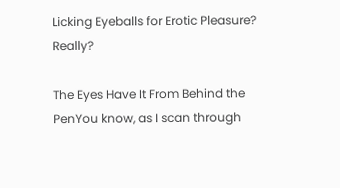Licking Eyeballs for Erotic Pleasure? Really?

The Eyes Have It From Behind the PenYou know, as I scan through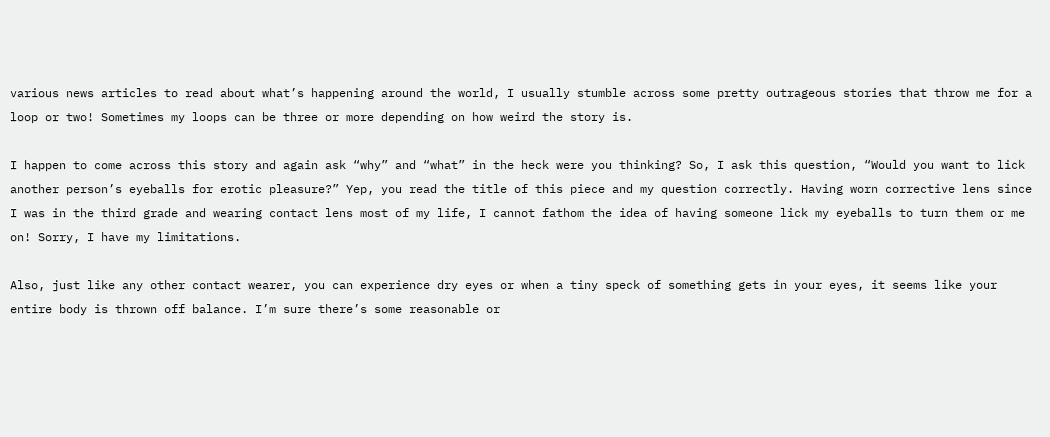various news articles to read about what’s happening around the world, I usually stumble across some pretty outrageous stories that throw me for a loop or two! Sometimes my loops can be three or more depending on how weird the story is.

I happen to come across this story and again ask “why” and “what” in the heck were you thinking? So, I ask this question, “Would you want to lick another person’s eyeballs for erotic pleasure?” Yep, you read the title of this piece and my question correctly. Having worn corrective lens since I was in the third grade and wearing contact lens most of my life, I cannot fathom the idea of having someone lick my eyeballs to turn them or me on! Sorry, I have my limitations.

Also, just like any other contact wearer, you can experience dry eyes or when a tiny speck of something gets in your eyes, it seems like your entire body is thrown off balance. I’m sure there’s some reasonable or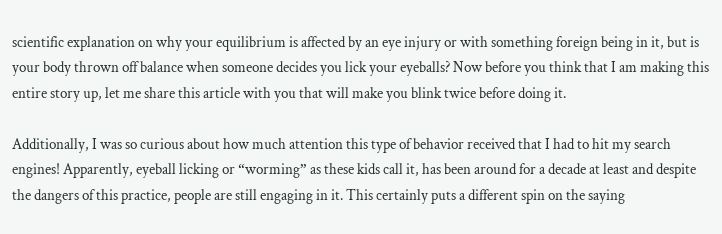scientific explanation on why your equilibrium is affected by an eye injury or with something foreign being in it, but is your body thrown off balance when someone decides you lick your eyeballs? Now before you think that I am making this entire story up, let me share this article with you that will make you blink twice before doing it.

Additionally, I was so curious about how much attention this type of behavior received that I had to hit my search engines! Apparently, eyeball licking or “worming” as these kids call it, has been around for a decade at least and despite the dangers of this practice, people are still engaging in it. This certainly puts a different spin on the saying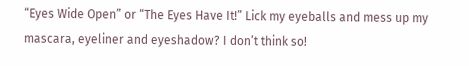“Eyes Wide Open” or “The Eyes Have It!” Lick my eyeballs and mess up my mascara, eyeliner and eyeshadow? I don’t think so!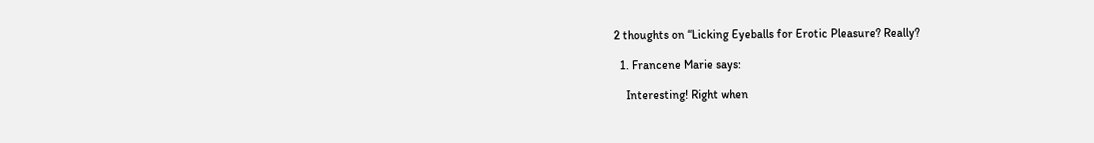2 thoughts on “Licking Eyeballs for Erotic Pleasure? Really?

  1. Francene Marie says:

    Interesting! Right when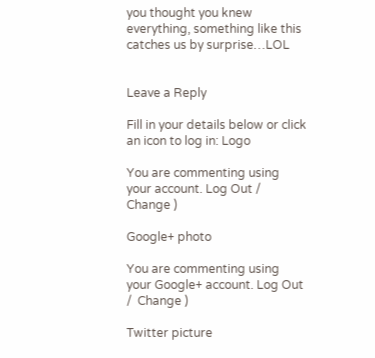you thought you knew everything, something like this catches us by surprise…LOL


Leave a Reply

Fill in your details below or click an icon to log in: Logo

You are commenting using your account. Log Out /  Change )

Google+ photo

You are commenting using your Google+ account. Log Out /  Change )

Twitter picture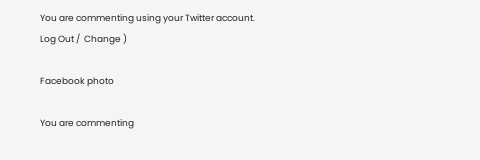You are commenting using your Twitter account. Log Out /  Change )

Facebook photo

You are commenting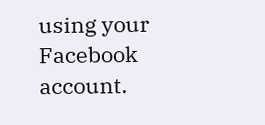using your Facebook account.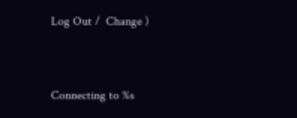Log Out /  Change )


Connecting to %s